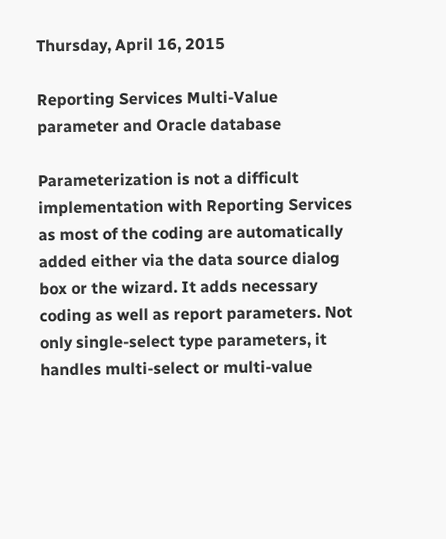Thursday, April 16, 2015

Reporting Services Multi-Value parameter and Oracle database

Parameterization is not a difficult implementation with Reporting Services as most of the coding are automatically added either via the data source dialog box or the wizard. It adds necessary coding as well as report parameters. Not only single-select type parameters, it handles multi-select or multi-value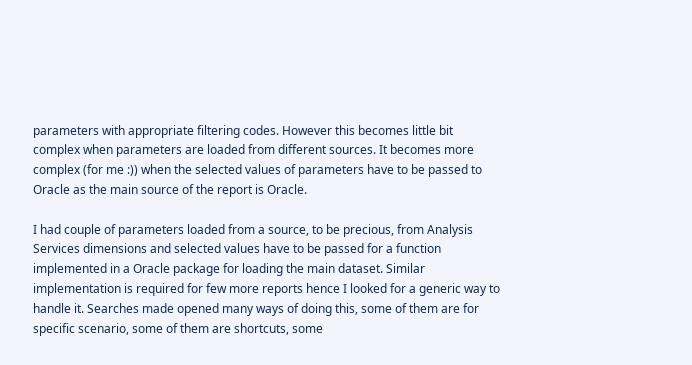parameters with appropriate filtering codes. However this becomes little bit complex when parameters are loaded from different sources. It becomes more complex (for me :)) when the selected values of parameters have to be passed to Oracle as the main source of the report is Oracle.

I had couple of parameters loaded from a source, to be precious, from Analysis Services dimensions and selected values have to be passed for a function implemented in a Oracle package for loading the main dataset. Similar implementation is required for few more reports hence I looked for a generic way to handle it. Searches made opened many ways of doing this, some of them are for specific scenario, some of them are shortcuts, some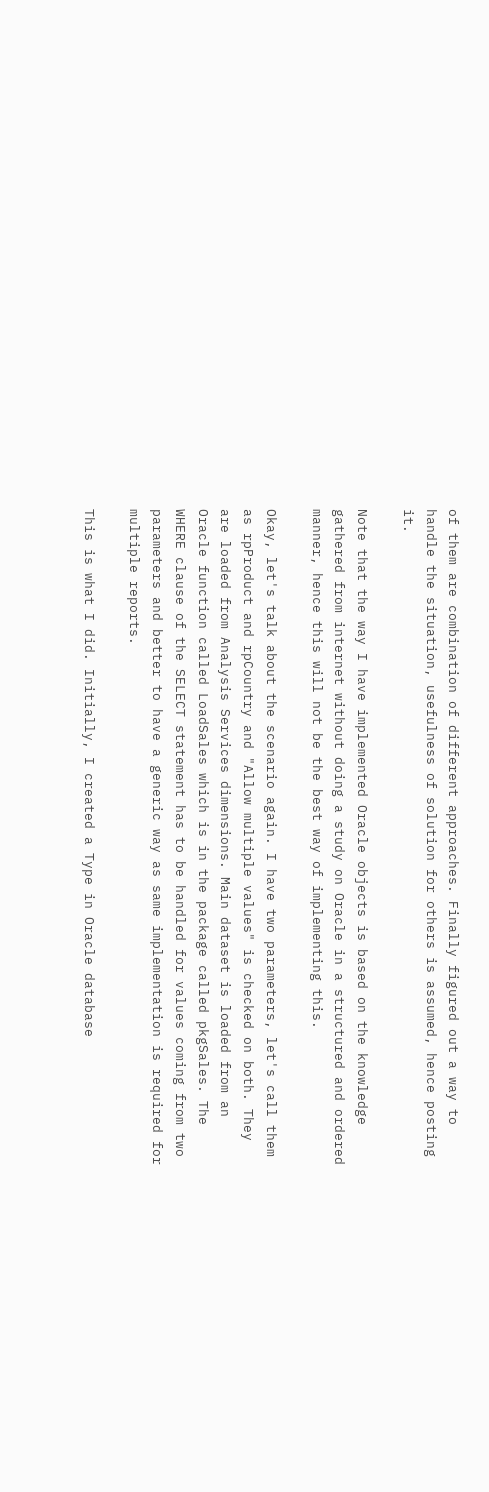of them are combination of different approaches. Finally figured out a way to handle the situation, usefulness of solution for others is assumed, hence posting it.

Note that the way I have implemented Oracle objects is based on the knowledge gathered from internet without doing a study on Oracle in a structured and ordered manner, hence this will not be the best way of implementing this.

Okay, let's talk about the scenario again. I have two parameters, let's call them as rpProduct and rpCountry and "Allow multiple values" is checked on both. They are loaded from Analysis Services dimensions. Main dataset is loaded from an Oracle function called LoadSales which is in the package called pkgSales. The WHERE clause of the SELECT statement has to be handled for values coming from two parameters and better to have a generic way as same implementation is required for multiple reports.

This is what I did. Initially, I created a Type in Oracle database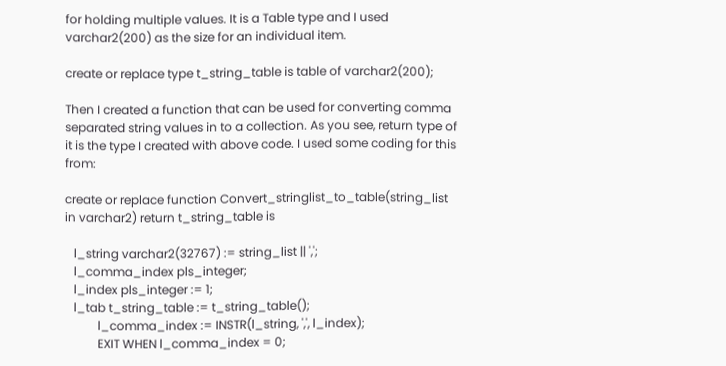for holding multiple values. It is a Table type and I used varchar2(200) as the size for an individual item.

create or replace type t_string_table is table of varchar2(200);

Then I created a function that can be used for converting comma separated string values in to a collection. As you see, return type of it is the type I created with above code. I used some coding for this from:

create or replace function Convert_stringlist_to_table(string_list in varchar2) return t_string_table is

   l_string varchar2(32767) := string_list || ',';
   l_comma_index pls_integer;
   l_index pls_integer := 1;
   l_tab t_string_table := t_string_table();
           l_comma_index := INSTR(l_string, ',', l_index);
           EXIT WHEN l_comma_index = 0;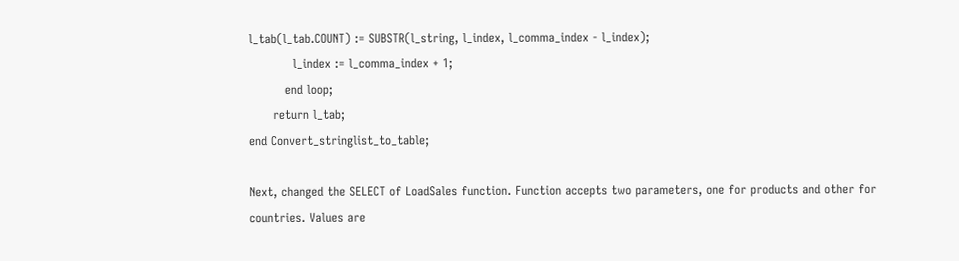l_tab(l_tab.COUNT) := SUBSTR(l_string, l_index, l_comma_index - l_index);
           l_index := l_comma_index + 1;
         end loop;
      return l_tab;
end Convert_stringlist_to_table;

Next, changed the SELECT of LoadSales function. Function accepts two parameters, one for products and other for countries. Values are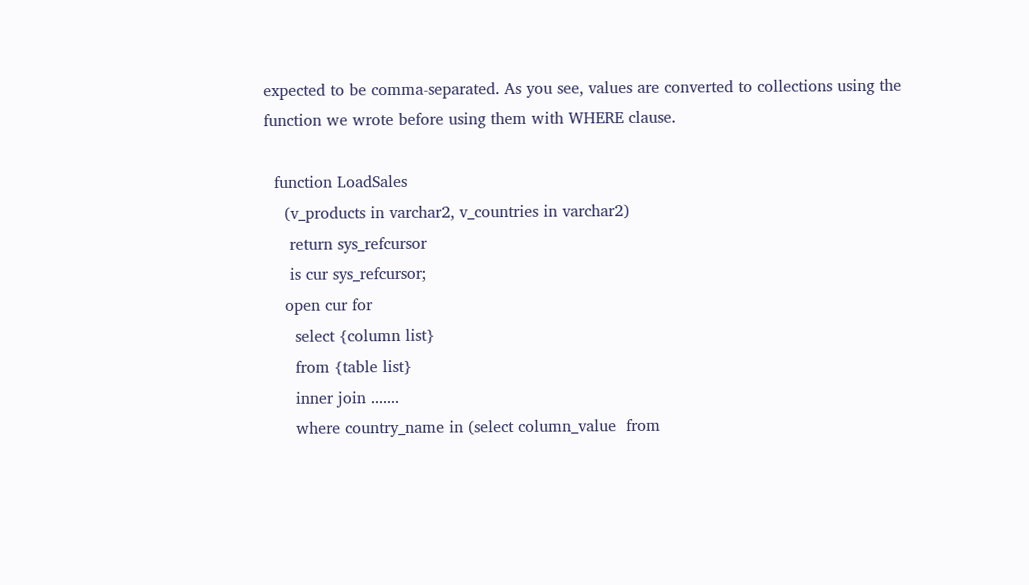expected to be comma-separated. As you see, values are converted to collections using the function we wrote before using them with WHERE clause.

  function LoadSales
    (v_products in varchar2, v_countries in varchar2)
     return sys_refcursor
     is cur sys_refcursor;
    open cur for
      select {column list}
      from {table list}
      inner join .......
      where country_name in (select column_value  from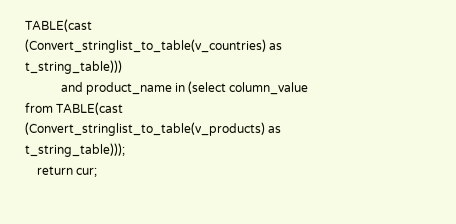TABLE(cast (Convert_stringlist_to_table(v_countries) as t_string_table)))
            and product_name in (select column_value  from TABLE(cast (Convert_stringlist_to_table(v_products) as t_string_table)));
    return cur;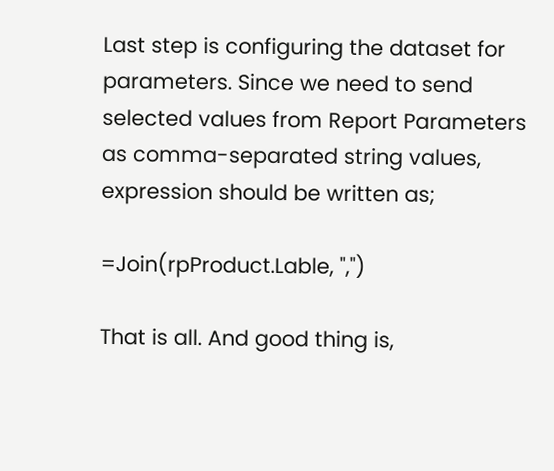Last step is configuring the dataset for parameters. Since we need to send selected values from Report Parameters as comma-separated string values, expression should be written as;

=Join(rpProduct.Lable, ",")

That is all. And good thing is,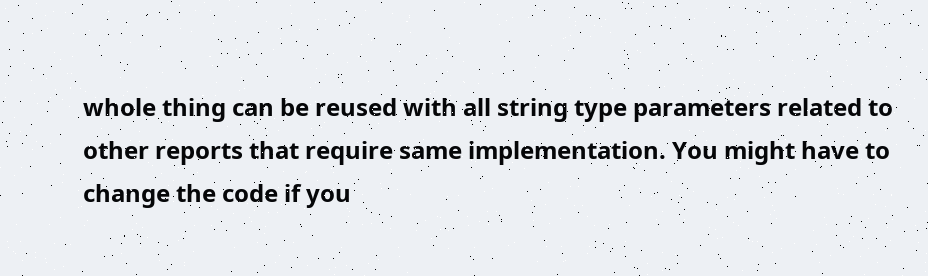whole thing can be reused with all string type parameters related to other reports that require same implementation. You might have to change the code if you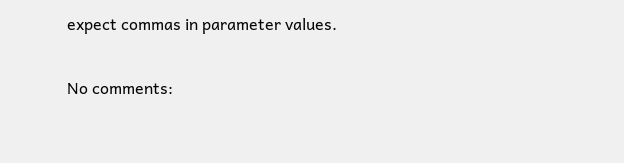expect commas in parameter values.

No comments: